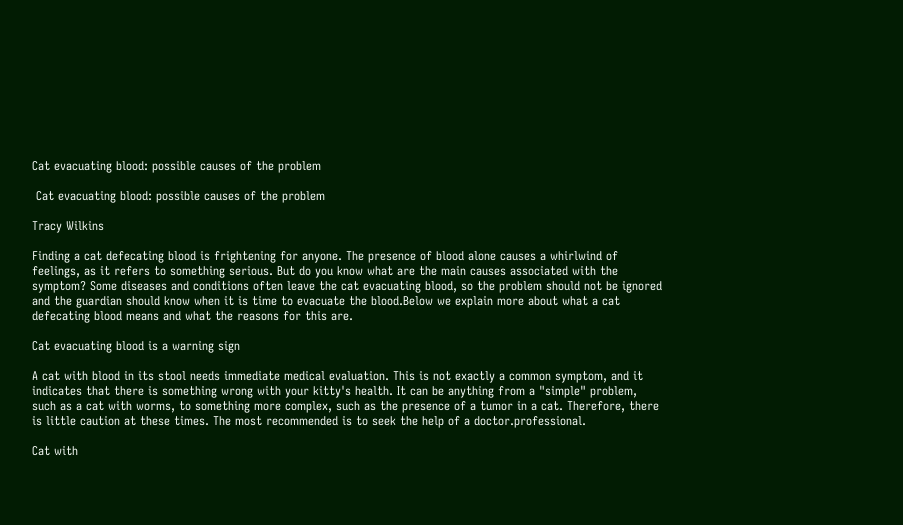Cat evacuating blood: possible causes of the problem

 Cat evacuating blood: possible causes of the problem

Tracy Wilkins

Finding a cat defecating blood is frightening for anyone. The presence of blood alone causes a whirlwind of feelings, as it refers to something serious. But do you know what are the main causes associated with the symptom? Some diseases and conditions often leave the cat evacuating blood, so the problem should not be ignored and the guardian should know when it is time to evacuate the blood.Below we explain more about what a cat defecating blood means and what the reasons for this are.

Cat evacuating blood is a warning sign

A cat with blood in its stool needs immediate medical evaluation. This is not exactly a common symptom, and it indicates that there is something wrong with your kitty's health. It can be anything from a "simple" problem, such as a cat with worms, to something more complex, such as the presence of a tumor in a cat. Therefore, there is little caution at these times. The most recommended is to seek the help of a doctor.professional.

Cat with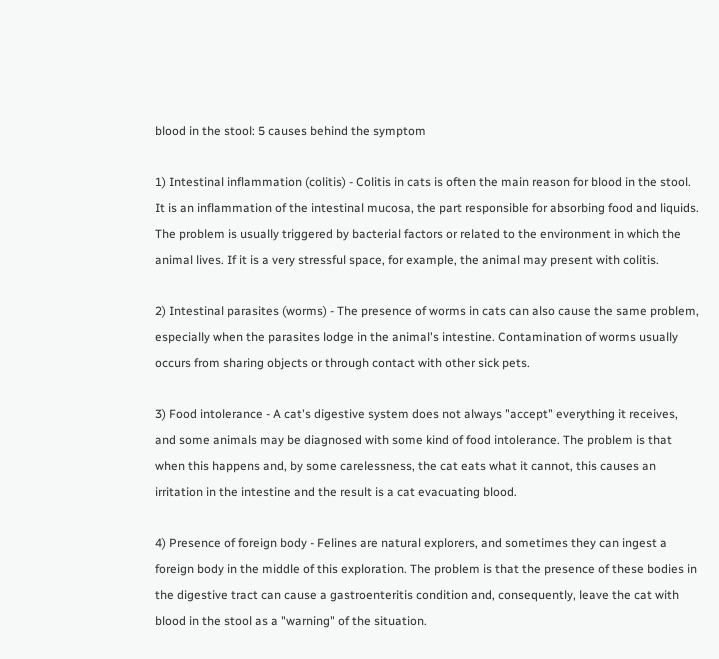blood in the stool: 5 causes behind the symptom

1) Intestinal inflammation (colitis) - Colitis in cats is often the main reason for blood in the stool. It is an inflammation of the intestinal mucosa, the part responsible for absorbing food and liquids. The problem is usually triggered by bacterial factors or related to the environment in which the animal lives. If it is a very stressful space, for example, the animal may present with colitis.

2) Intestinal parasites (worms) - The presence of worms in cats can also cause the same problem, especially when the parasites lodge in the animal's intestine. Contamination of worms usually occurs from sharing objects or through contact with other sick pets.

3) Food intolerance - A cat's digestive system does not always "accept" everything it receives, and some animals may be diagnosed with some kind of food intolerance. The problem is that when this happens and, by some carelessness, the cat eats what it cannot, this causes an irritation in the intestine and the result is a cat evacuating blood.

4) Presence of foreign body - Felines are natural explorers, and sometimes they can ingest a foreign body in the middle of this exploration. The problem is that the presence of these bodies in the digestive tract can cause a gastroenteritis condition and, consequently, leave the cat with blood in the stool as a "warning" of the situation.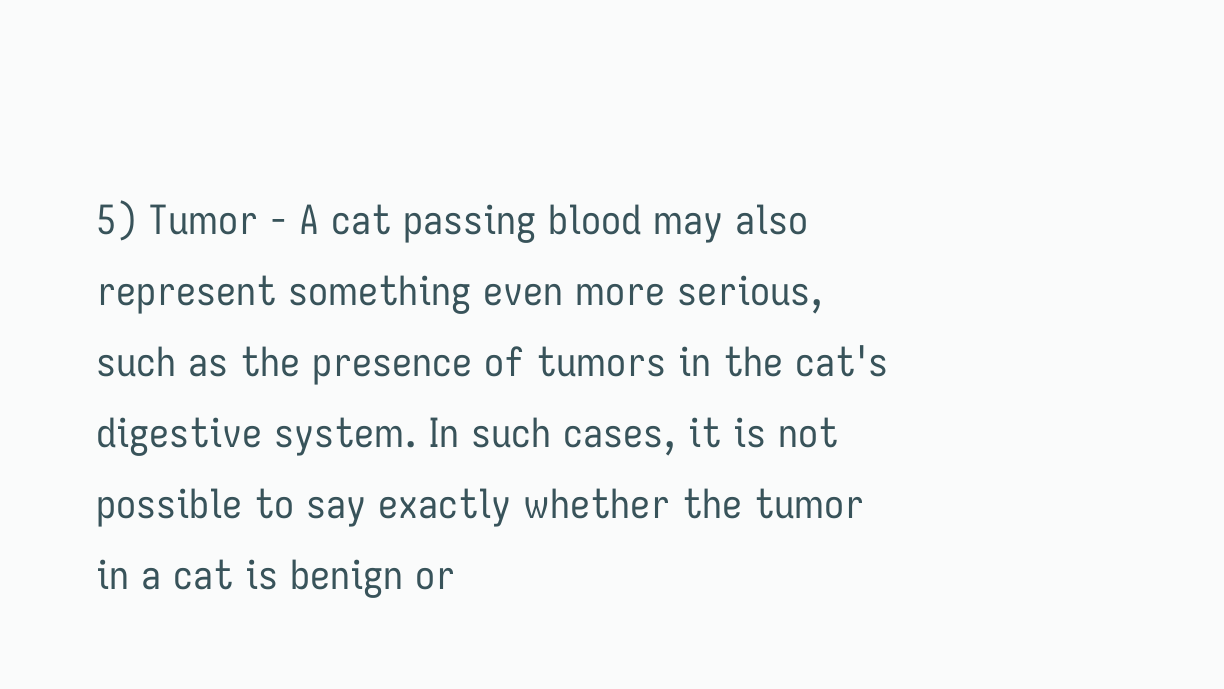5) Tumor - A cat passing blood may also represent something even more serious, such as the presence of tumors in the cat's digestive system. In such cases, it is not possible to say exactly whether the tumor in a cat is benign or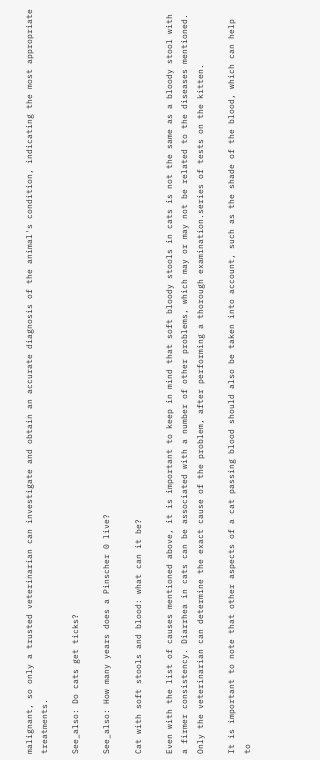malignant, so only a trusted veterinarian can investigate and obtain an accurate diagnosis of the animal's condition, indicating the most appropriate treatments.

See_also: Do cats get ticks?

See_also: How many years does a Pinscher 0 live?

Cat with soft stools and blood: what can it be?

Even with the list of causes mentioned above, it is important to keep in mind that soft bloody stools in cats is not the same as a bloody stool with a firmer consistency. Diarrhea in cats can be associated with a number of other problems, which may or may not be related to the diseases mentioned. Only the veterinarian can determine the exact cause of the problem, after performing a thorough examination.series of tests on the kitten.

It is important to note that other aspects of a cat passing blood should also be taken into account, such as the shade of the blood, which can help to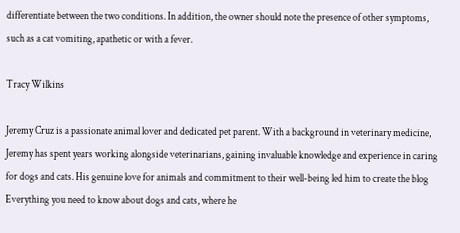differentiate between the two conditions. In addition, the owner should note the presence of other symptoms, such as a cat vomiting, apathetic or with a fever.

Tracy Wilkins

Jeremy Cruz is a passionate animal lover and dedicated pet parent. With a background in veterinary medicine, Jeremy has spent years working alongside veterinarians, gaining invaluable knowledge and experience in caring for dogs and cats. His genuine love for animals and commitment to their well-being led him to create the blog Everything you need to know about dogs and cats, where he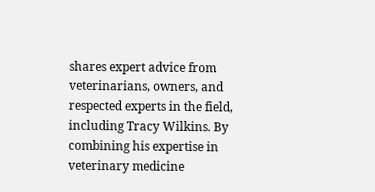shares expert advice from veterinarians, owners, and respected experts in the field, including Tracy Wilkins. By combining his expertise in veterinary medicine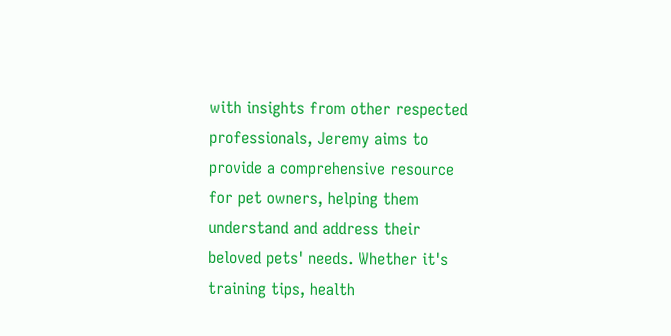with insights from other respected professionals, Jeremy aims to provide a comprehensive resource for pet owners, helping them understand and address their beloved pets' needs. Whether it's training tips, health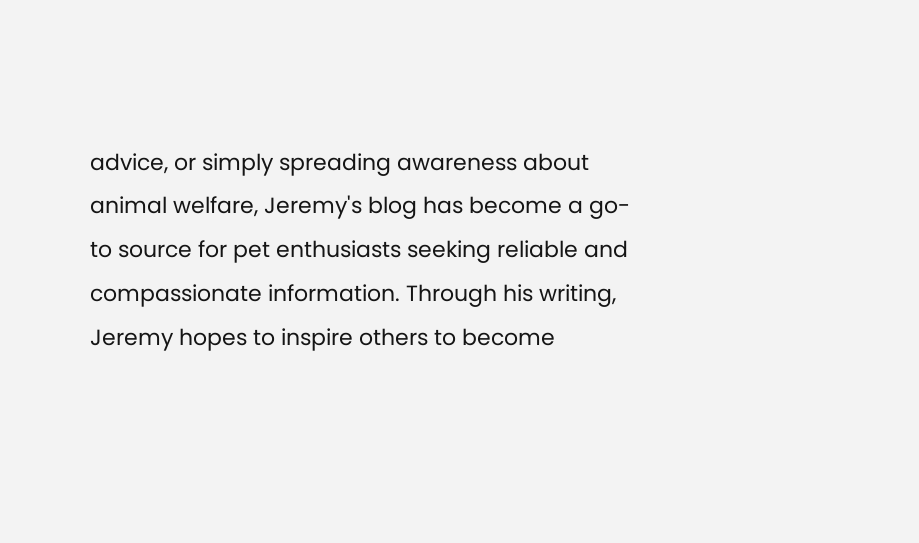advice, or simply spreading awareness about animal welfare, Jeremy's blog has become a go-to source for pet enthusiasts seeking reliable and compassionate information. Through his writing, Jeremy hopes to inspire others to become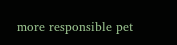more responsible pet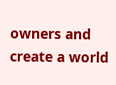owners and create a world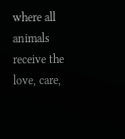where all animals receive the love, care,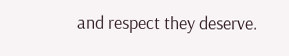and respect they deserve.